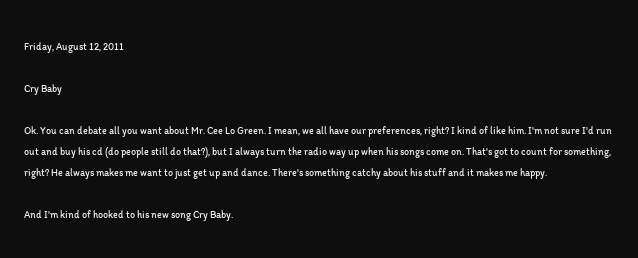Friday, August 12, 2011

Cry Baby

Ok. You can debate all you want about Mr. Cee Lo Green. I mean, we all have our preferences, right? I kind of like him. I'm not sure I'd run out and buy his cd (do people still do that?), but I always turn the radio way up when his songs come on. That's got to count for something, right? He always makes me want to just get up and dance. There's something catchy about his stuff and it makes me happy.

And I'm kind of hooked to his new song Cry Baby.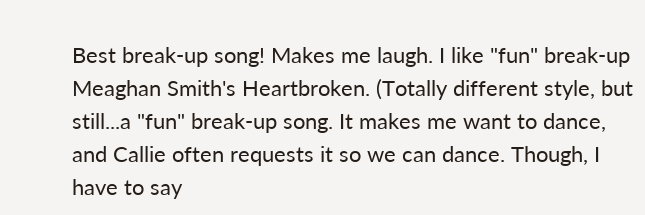Best break-up song! Makes me laugh. I like "fun" break-up Meaghan Smith's Heartbroken. (Totally different style, but still...a "fun" break-up song. It makes me want to dance, and Callie often requests it so we can dance. Though, I have to say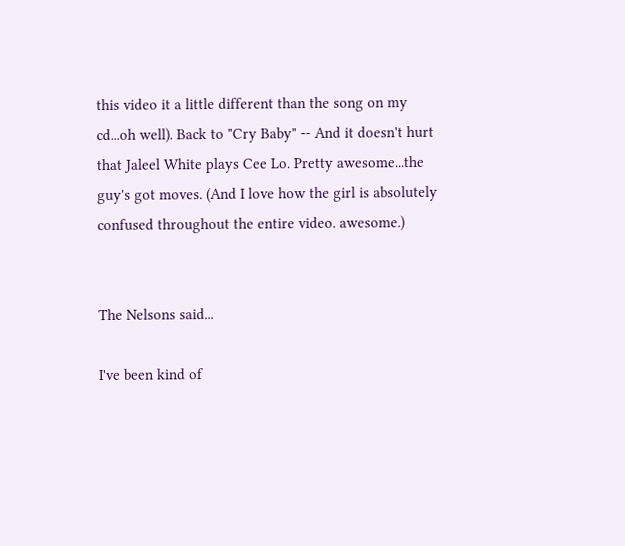this video it a little different than the song on my cd...oh well). Back to "Cry Baby" -- And it doesn't hurt that Jaleel White plays Cee Lo. Pretty awesome...the guy's got moves. (And I love how the girl is absolutely confused throughout the entire video. awesome.)


The Nelsons said...

I've been kind of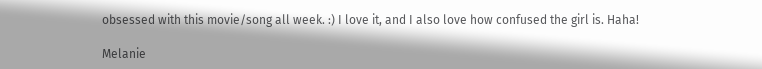obsessed with this movie/song all week. :) I love it, and I also love how confused the girl is. Haha!

Melanie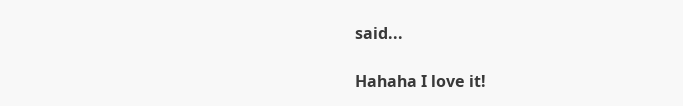said...

Hahaha I love it!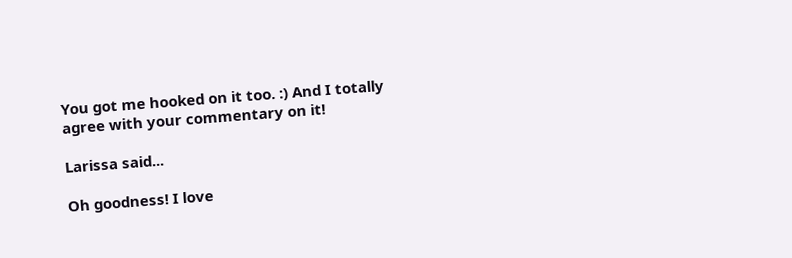You got me hooked on it too. :) And I totally agree with your commentary on it!

Larissa said...

Oh goodness! I love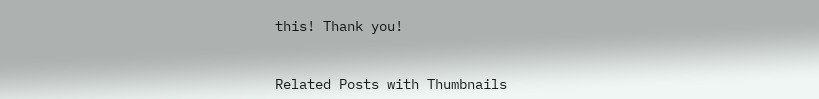this! Thank you!


Related Posts with Thumbnails